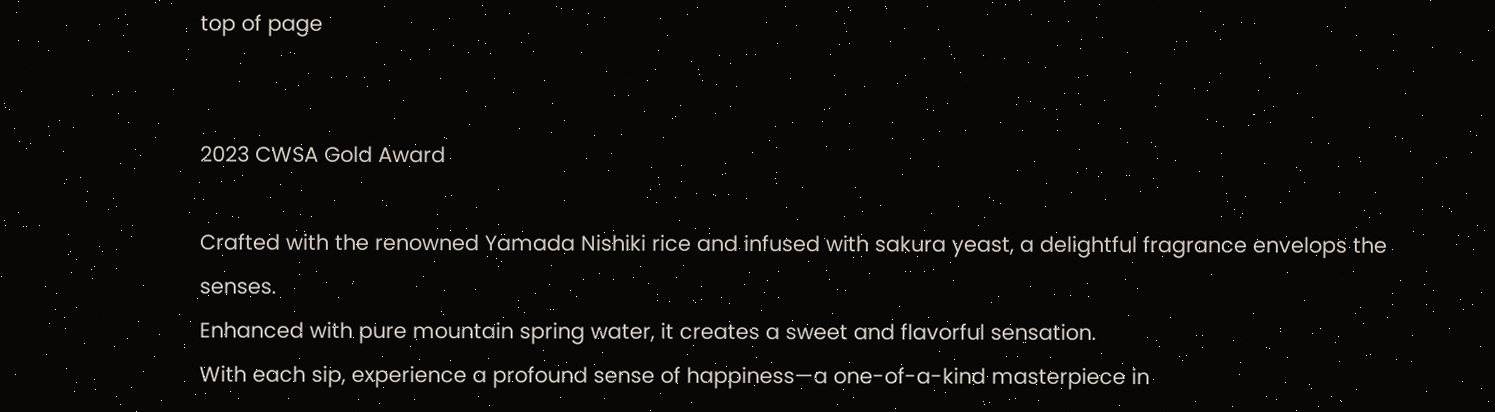top of page


2023 CWSA Gold Award

Crafted with the renowned Yamada Nishiki rice and infused with sakura yeast, a delightful fragrance envelops the senses.
Enhanced with pure mountain spring water, it creates a sweet and flavorful sensation.
With each sip, experience a profound sense of happiness—a one-of-a-kind masterpiece in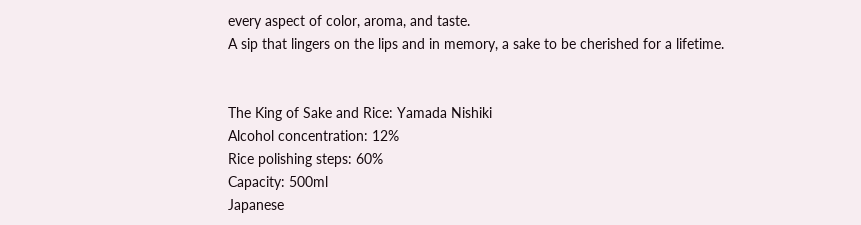every aspect of color, aroma, and taste.
A sip that lingers on the lips and in memory, a sake to be cherished for a lifetime.


The King of Sake and Rice: Yamada Nishiki
Alcohol concentration: 12%
Rice polishing steps: 60%
Capacity: 500ml
Japanese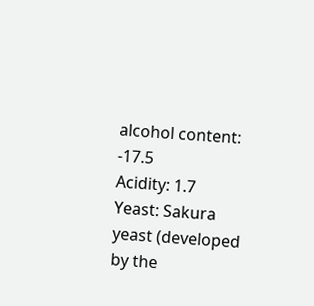alcohol content: -17.5
Acidity: 1.7
Yeast: Sakura yeast (developed by the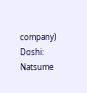company)
Doshi: Natsume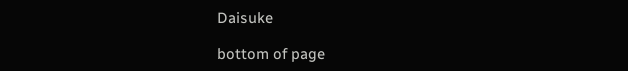Daisuke

bottom of page